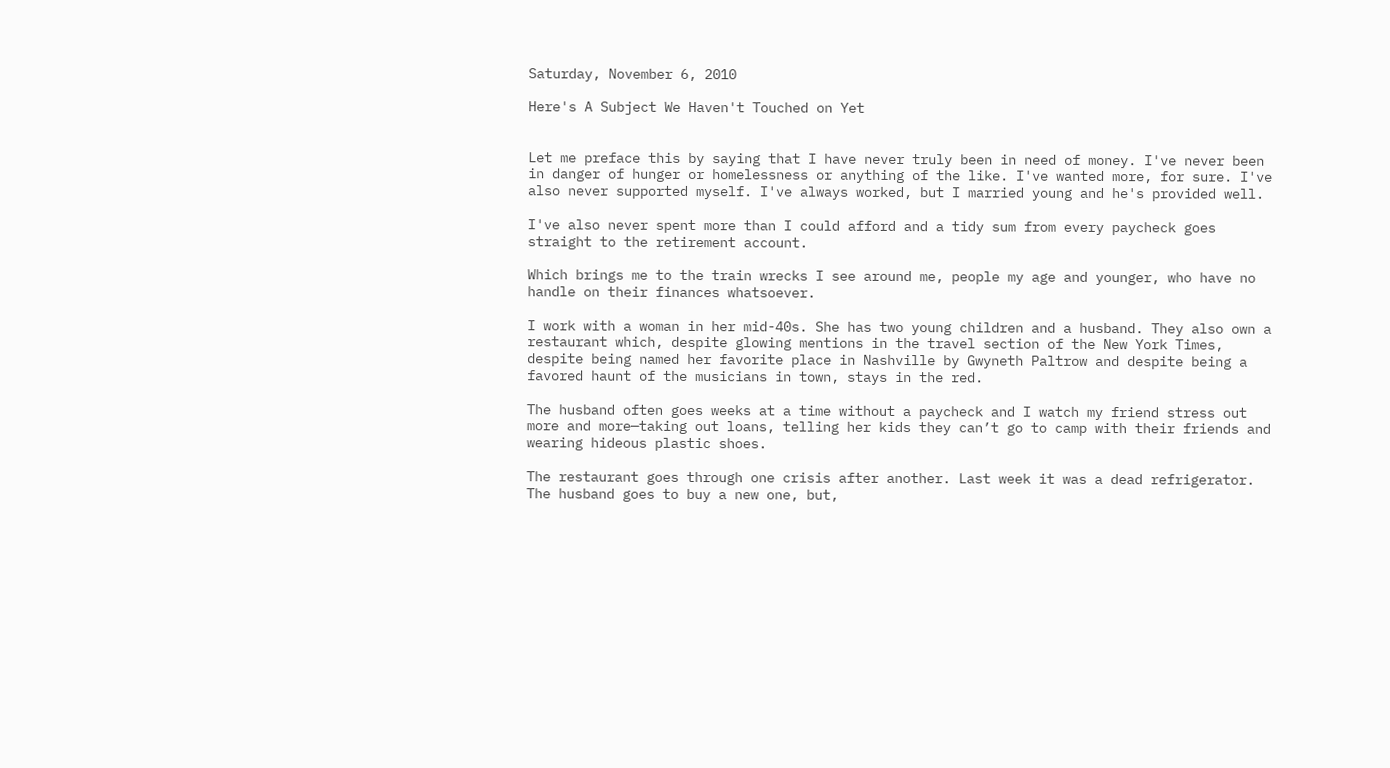Saturday, November 6, 2010

Here's A Subject We Haven't Touched on Yet


Let me preface this by saying that I have never truly been in need of money. I've never been in danger of hunger or homelessness or anything of the like. I've wanted more, for sure. I've also never supported myself. I've always worked, but I married young and he's provided well.

I've also never spent more than I could afford and a tidy sum from every paycheck goes straight to the retirement account.

Which brings me to the train wrecks I see around me, people my age and younger, who have no handle on their finances whatsoever.

I work with a woman in her mid-40s. She has two young children and a husband. They also own a restaurant which, despite glowing mentions in the travel section of the New York Times, despite being named her favorite place in Nashville by Gwyneth Paltrow and despite being a favored haunt of the musicians in town, stays in the red.

The husband often goes weeks at a time without a paycheck and I watch my friend stress out more and more—taking out loans, telling her kids they can’t go to camp with their friends and wearing hideous plastic shoes.

The restaurant goes through one crisis after another. Last week it was a dead refrigerator. The husband goes to buy a new one, but,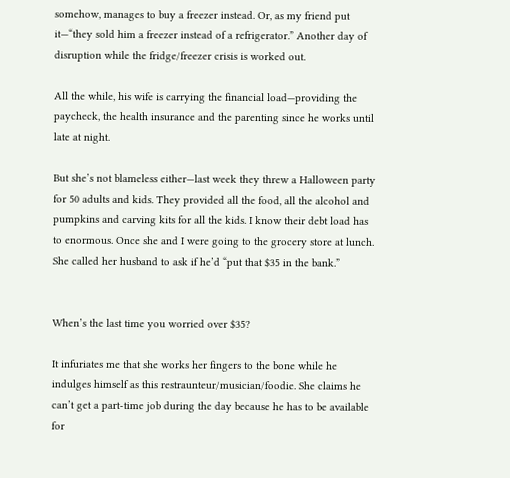somehow, manages to buy a freezer instead. Or, as my friend put it—“they sold him a freezer instead of a refrigerator.” Another day of disruption while the fridge/freezer crisis is worked out.

All the while, his wife is carrying the financial load—providing the paycheck, the health insurance and the parenting since he works until late at night.

But she’s not blameless either—last week they threw a Halloween party for 50 adults and kids. They provided all the food, all the alcohol and pumpkins and carving kits for all the kids. I know their debt load has to enormous. Once she and I were going to the grocery store at lunch. She called her husband to ask if he’d “put that $35 in the bank.”


When’s the last time you worried over $35?

It infuriates me that she works her fingers to the bone while he indulges himself as this restraunteur/musician/foodie. She claims he can’t get a part-time job during the day because he has to be available for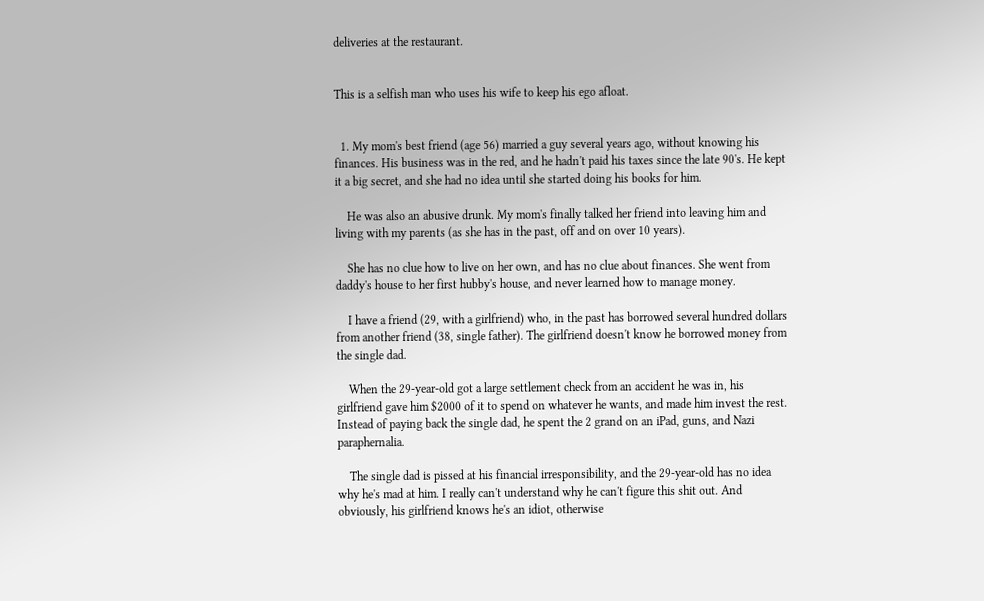deliveries at the restaurant.


This is a selfish man who uses his wife to keep his ego afloat.


  1. My mom's best friend (age 56) married a guy several years ago, without knowing his finances. His business was in the red, and he hadn't paid his taxes since the late 90's. He kept it a big secret, and she had no idea until she started doing his books for him.

    He was also an abusive drunk. My mom's finally talked her friend into leaving him and living with my parents (as she has in the past, off and on over 10 years).

    She has no clue how to live on her own, and has no clue about finances. She went from daddy's house to her first hubby's house, and never learned how to manage money.

    I have a friend (29, with a girlfriend) who, in the past has borrowed several hundred dollars from another friend (38, single father). The girlfriend doesn't know he borrowed money from the single dad.

    When the 29-year-old got a large settlement check from an accident he was in, his girlfriend gave him $2000 of it to spend on whatever he wants, and made him invest the rest. Instead of paying back the single dad, he spent the 2 grand on an iPad, guns, and Nazi paraphernalia.

    The single dad is pissed at his financial irresponsibility, and the 29-year-old has no idea why he's mad at him. I really can't understand why he can't figure this shit out. And obviously, his girlfriend knows he's an idiot, otherwise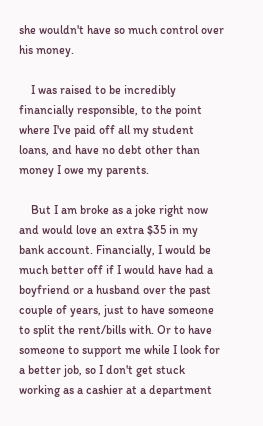she wouldn't have so much control over his money.

    I was raised to be incredibly financially responsible, to the point where I've paid off all my student loans, and have no debt other than money I owe my parents.

    But I am broke as a joke right now and would love an extra $35 in my bank account. Financially, I would be much better off if I would have had a boyfriend or a husband over the past couple of years, just to have someone to split the rent/bills with. Or to have someone to support me while I look for a better job, so I don't get stuck working as a cashier at a department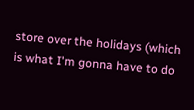store over the holidays (which is what I'm gonna have to do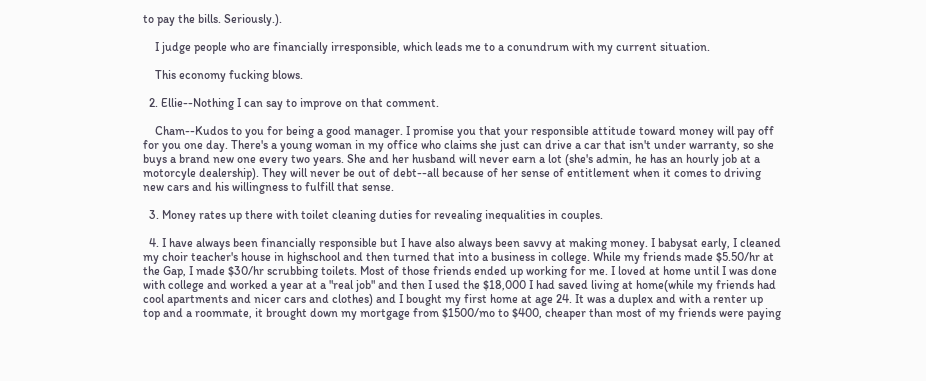to pay the bills. Seriously.).

    I judge people who are financially irresponsible, which leads me to a conundrum with my current situation.

    This economy fucking blows.

  2. Ellie--Nothing I can say to improve on that comment.

    Cham--Kudos to you for being a good manager. I promise you that your responsible attitude toward money will pay off for you one day. There's a young woman in my office who claims she just can drive a car that isn't under warranty, so she buys a brand new one every two years. She and her husband will never earn a lot (she's admin, he has an hourly job at a motorcyle dealership). They will never be out of debt--all because of her sense of entitlement when it comes to driving new cars and his willingness to fulfill that sense.

  3. Money rates up there with toilet cleaning duties for revealing inequalities in couples.

  4. I have always been financially responsible but I have also always been savvy at making money. I babysat early, I cleaned my choir teacher's house in highschool and then turned that into a business in college. While my friends made $5.50/hr at the Gap, I made $30/hr scrubbing toilets. Most of those friends ended up working for me. I loved at home until I was done with college and worked a year at a "real job" and then I used the $18,000 I had saved living at home(while my friends had cool apartments and nicer cars and clothes) and I bought my first home at age 24. It was a duplex and with a renter up top and a roommate, it brought down my mortgage from $1500/mo to $400, cheaper than most of my friends were paying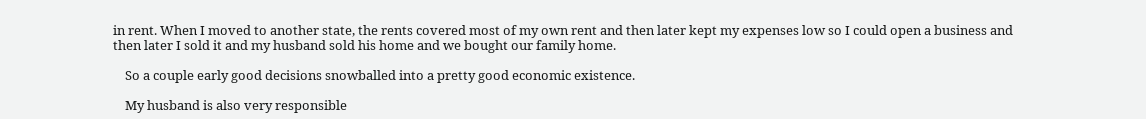in rent. When I moved to another state, the rents covered most of my own rent and then later kept my expenses low so I could open a business and then later I sold it and my husband sold his home and we bought our family home.

    So a couple early good decisions snowballed into a pretty good economic existence.

    My husband is also very responsible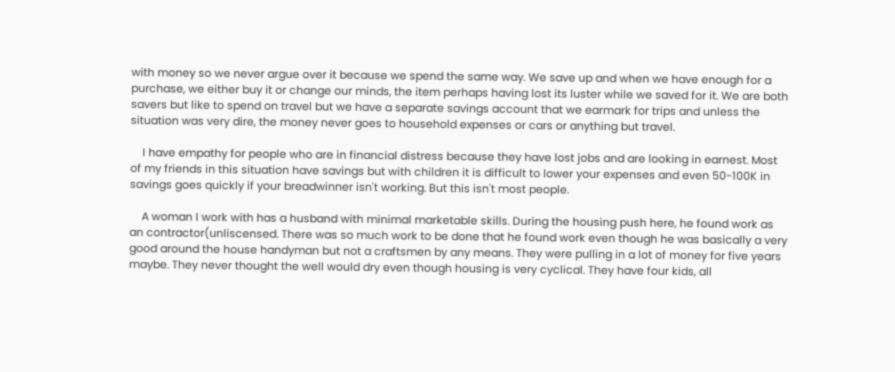with money so we never argue over it because we spend the same way. We save up and when we have enough for a purchase, we either buy it or change our minds, the item perhaps having lost its luster while we saved for it. We are both savers but like to spend on travel but we have a separate savings account that we earmark for trips and unless the situation was very dire, the money never goes to household expenses or cars or anything but travel.

    I have empathy for people who are in financial distress because they have lost jobs and are looking in earnest. Most of my friends in this situation have savings but with children it is difficult to lower your expenses and even 50-100K in savings goes quickly if your breadwinner isn't working. But this isn't most people.

    A woman I work with has a husband with minimal marketable skills. During the housing push here, he found work as an contractor(unliscensed. There was so much work to be done that he found work even though he was basically a very good around the house handyman but not a craftsmen by any means. They were pulling in a lot of money for five years maybe. They never thought the well would dry even though housing is very cyclical. They have four kids, all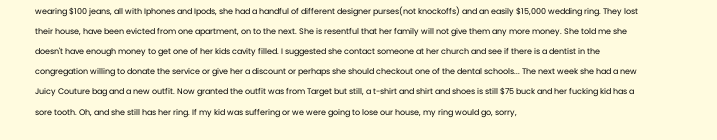wearing $100 jeans, all with Iphones and Ipods, she had a handful of different designer purses(not knockoffs) and an easily $15,000 wedding ring. They lost their house, have been evicted from one apartment, on to the next. She is resentful that her family will not give them any more money. She told me she doesn't have enough money to get one of her kids cavity filled. I suggested she contact someone at her church and see if there is a dentist in the congregation willing to donate the service or give her a discount or perhaps she should checkout one of the dental schools... The next week she had a new Juicy Couture bag and a new outfit. Now granted the outfit was from Target but still, a t-shirt and shirt and shoes is still $75 buck and her fucking kid has a sore tooth. Oh, and she still has her ring. If my kid was suffering or we were going to lose our house, my ring would go, sorry,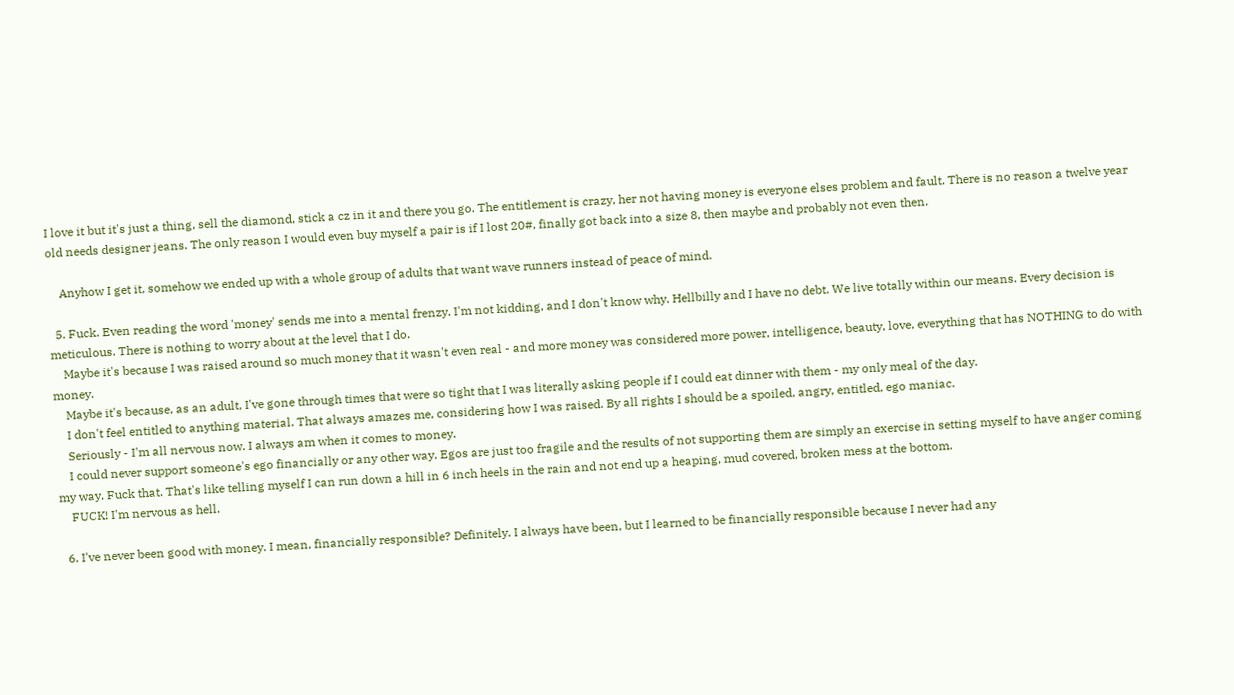I love it but it's just a thing, sell the diamond, stick a cz in it and there you go. The entitlement is crazy, her not having money is everyone elses problem and fault. There is no reason a twelve year old needs designer jeans. The only reason I would even buy myself a pair is if I lost 20#, finally got back into a size 8, then maybe and probably not even then.

    Anyhow I get it, somehow we ended up with a whole group of adults that want wave runners instead of peace of mind.

  5. Fuck. Even reading the word 'money' sends me into a mental frenzy. I'm not kidding, and I don't know why. Hellbilly and I have no debt. We live totally within our means. Every decision is meticulous. There is nothing to worry about at the level that I do.
    Maybe it's because I was raised around so much money that it wasn't even real - and more money was considered more power, intelligence, beauty, love, everything that has NOTHING to do with money.
    Maybe it's because, as an adult, I've gone through times that were so tight that I was literally asking people if I could eat dinner with them - my only meal of the day.
    I don't feel entitled to anything material. That always amazes me, considering how I was raised. By all rights I should be a spoiled, angry, entitled, ego maniac.
    Seriously - I'm all nervous now. I always am when it comes to money.
    I could never support someone's ego financially or any other way. Egos are just too fragile and the results of not supporting them are simply an exercise in setting myself to have anger coming my way. Fuck that. That's like telling myself I can run down a hill in 6 inch heels in the rain and not end up a heaping, mud covered, broken mess at the bottom.
    FUCK! I'm nervous as hell.

  6. I've never been good with money. I mean, financially responsible? Definitely. I always have been, but I learned to be financially responsible because I never had any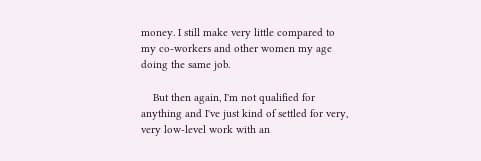money. I still make very little compared to my co-workers and other women my age doing the same job.

    But then again, I'm not qualified for anything and I've just kind of settled for very, very low-level work with an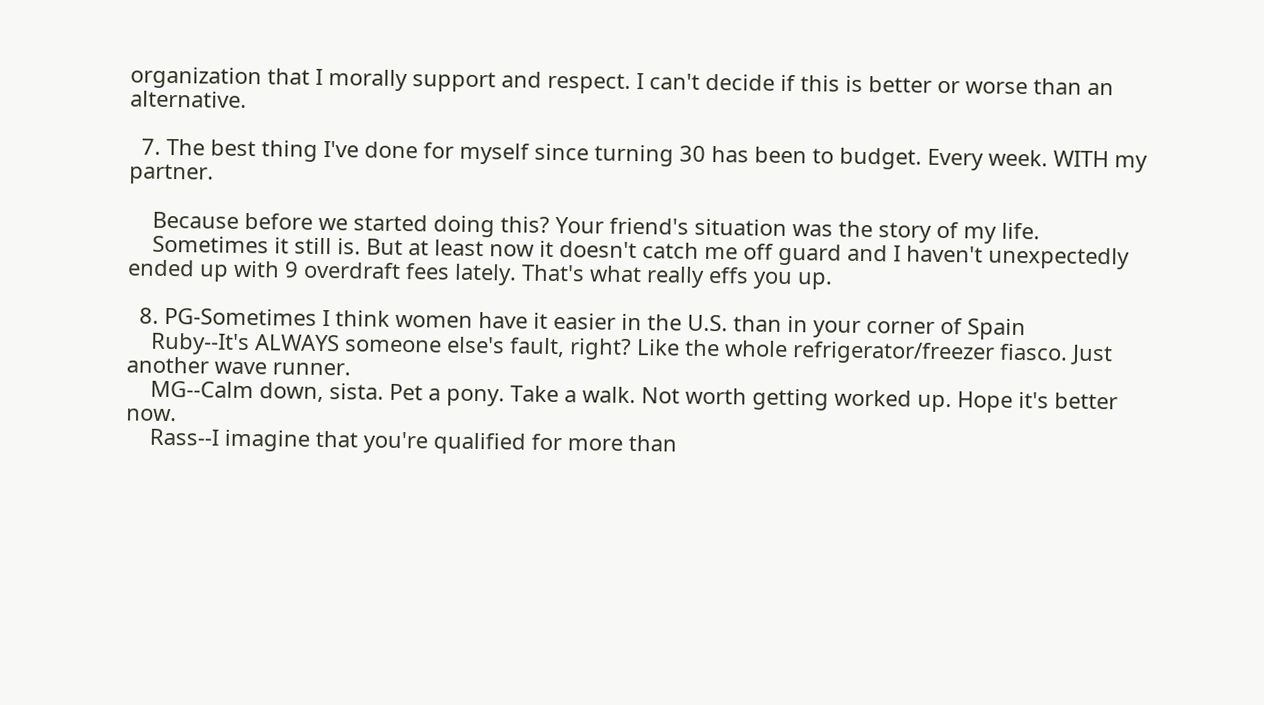organization that I morally support and respect. I can't decide if this is better or worse than an alternative.

  7. The best thing I've done for myself since turning 30 has been to budget. Every week. WITH my partner.

    Because before we started doing this? Your friend's situation was the story of my life.
    Sometimes it still is. But at least now it doesn't catch me off guard and I haven't unexpectedly ended up with 9 overdraft fees lately. That's what really effs you up.

  8. PG-Sometimes I think women have it easier in the U.S. than in your corner of Spain
    Ruby--It's ALWAYS someone else's fault, right? Like the whole refrigerator/freezer fiasco. Just another wave runner.
    MG--Calm down, sista. Pet a pony. Take a walk. Not worth getting worked up. Hope it's better now.
    Rass--I imagine that you're qualified for more than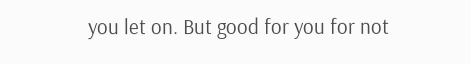you let on. But good for you for not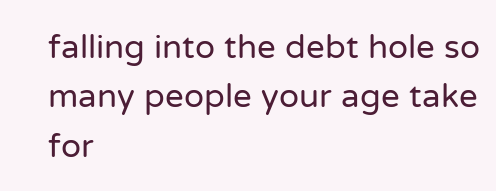falling into the debt hole so many people your age take for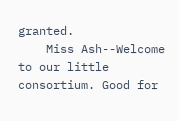granted.
    Miss Ash--Welcome to our little consortium. Good for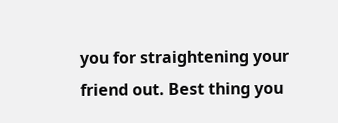you for straightening your friend out. Best thing you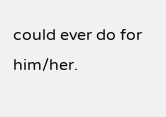could ever do for him/her.